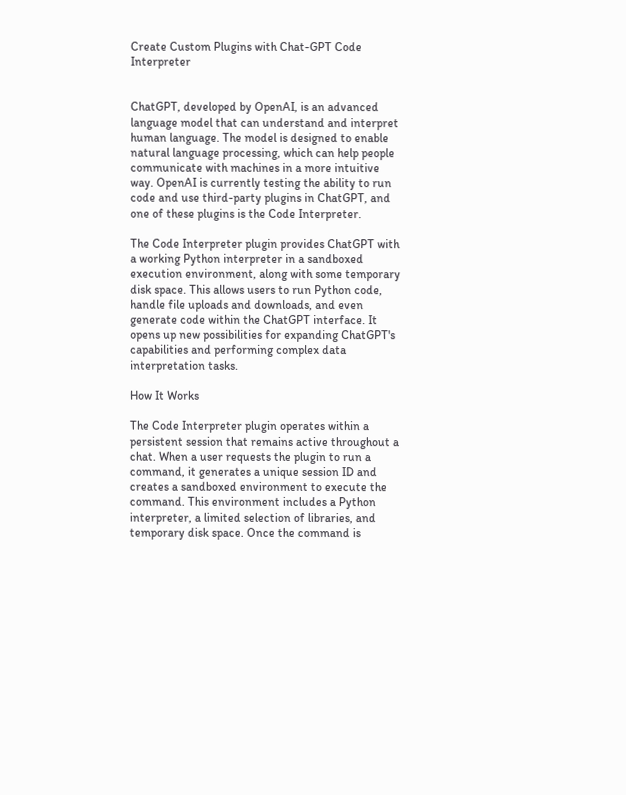Create Custom Plugins with Chat-GPT Code Interpreter


ChatGPT, developed by OpenAI, is an advanced language model that can understand and interpret human language. The model is designed to enable natural language processing, which can help people communicate with machines in a more intuitive way. OpenAI is currently testing the ability to run code and use third-party plugins in ChatGPT, and one of these plugins is the Code Interpreter.

The Code Interpreter plugin provides ChatGPT with a working Python interpreter in a sandboxed execution environment, along with some temporary disk space. This allows users to run Python code, handle file uploads and downloads, and even generate code within the ChatGPT interface. It opens up new possibilities for expanding ChatGPT's capabilities and performing complex data interpretation tasks.

How It Works

The Code Interpreter plugin operates within a persistent session that remains active throughout a chat. When a user requests the plugin to run a command, it generates a unique session ID and creates a sandboxed environment to execute the command. This environment includes a Python interpreter, a limited selection of libraries, and temporary disk space. Once the command is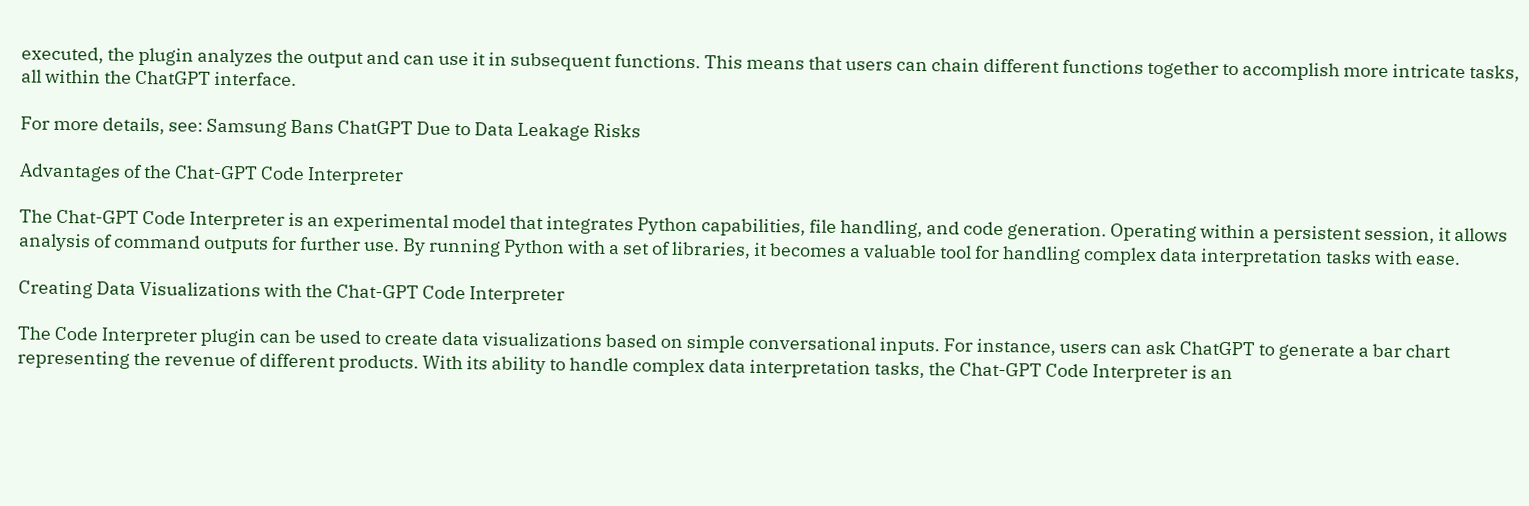executed, the plugin analyzes the output and can use it in subsequent functions. This means that users can chain different functions together to accomplish more intricate tasks, all within the ChatGPT interface.

For more details, see: Samsung Bans ChatGPT Due to Data Leakage Risks

Advantages of the Chat-GPT Code Interpreter

The Chat-GPT Code Interpreter is an experimental model that integrates Python capabilities, file handling, and code generation. Operating within a persistent session, it allows analysis of command outputs for further use. By running Python with a set of libraries, it becomes a valuable tool for handling complex data interpretation tasks with ease.

Creating Data Visualizations with the Chat-GPT Code Interpreter

The Code Interpreter plugin can be used to create data visualizations based on simple conversational inputs. For instance, users can ask ChatGPT to generate a bar chart representing the revenue of different products. With its ability to handle complex data interpretation tasks, the Chat-GPT Code Interpreter is an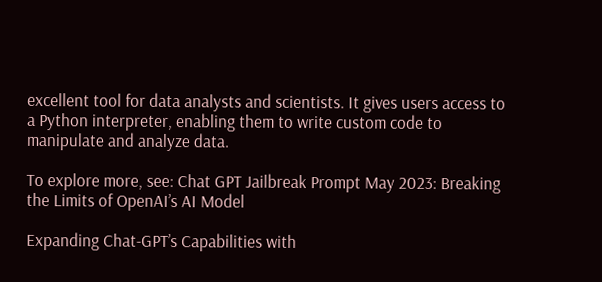excellent tool for data analysts and scientists. It gives users access to a Python interpreter, enabling them to write custom code to manipulate and analyze data.

To explore more, see: Chat GPT Jailbreak Prompt May 2023: Breaking the Limits of OpenAI’s AI Model

Expanding Chat-GPT’s Capabilities with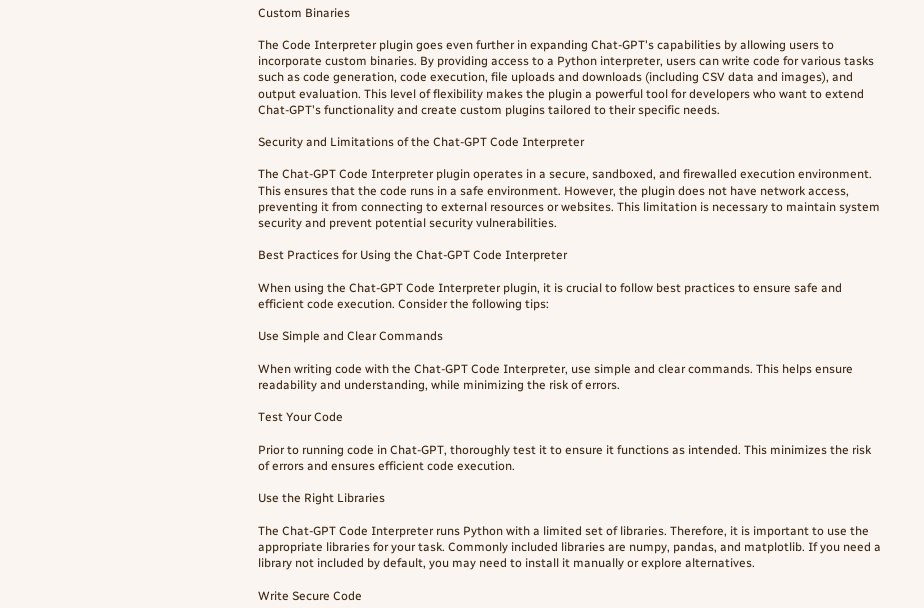Custom Binaries

The Code Interpreter plugin goes even further in expanding Chat-GPT's capabilities by allowing users to incorporate custom binaries. By providing access to a Python interpreter, users can write code for various tasks such as code generation, code execution, file uploads and downloads (including CSV data and images), and output evaluation. This level of flexibility makes the plugin a powerful tool for developers who want to extend Chat-GPT's functionality and create custom plugins tailored to their specific needs.

Security and Limitations of the Chat-GPT Code Interpreter

The Chat-GPT Code Interpreter plugin operates in a secure, sandboxed, and firewalled execution environment. This ensures that the code runs in a safe environment. However, the plugin does not have network access, preventing it from connecting to external resources or websites. This limitation is necessary to maintain system security and prevent potential security vulnerabilities.

Best Practices for Using the Chat-GPT Code Interpreter

When using the Chat-GPT Code Interpreter plugin, it is crucial to follow best practices to ensure safe and efficient code execution. Consider the following tips:

Use Simple and Clear Commands

When writing code with the Chat-GPT Code Interpreter, use simple and clear commands. This helps ensure readability and understanding, while minimizing the risk of errors.

Test Your Code

Prior to running code in Chat-GPT, thoroughly test it to ensure it functions as intended. This minimizes the risk of errors and ensures efficient code execution.

Use the Right Libraries

The Chat-GPT Code Interpreter runs Python with a limited set of libraries. Therefore, it is important to use the appropriate libraries for your task. Commonly included libraries are numpy, pandas, and matplotlib. If you need a library not included by default, you may need to install it manually or explore alternatives.

Write Secure Code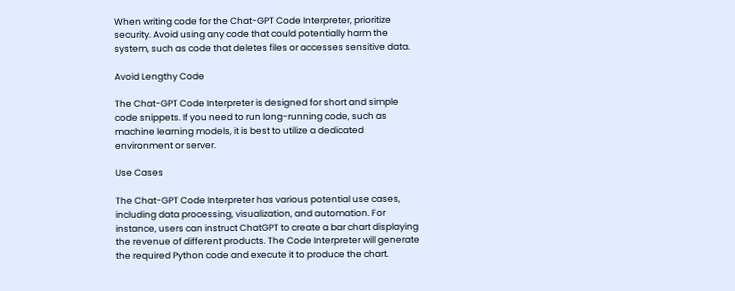When writing code for the Chat-GPT Code Interpreter, prioritize security. Avoid using any code that could potentially harm the system, such as code that deletes files or accesses sensitive data.

Avoid Lengthy Code

The Chat-GPT Code Interpreter is designed for short and simple code snippets. If you need to run long-running code, such as machine learning models, it is best to utilize a dedicated environment or server.

Use Cases

The Chat-GPT Code Interpreter has various potential use cases, including data processing, visualization, and automation. For instance, users can instruct ChatGPT to create a bar chart displaying the revenue of different products. The Code Interpreter will generate the required Python code and execute it to produce the chart.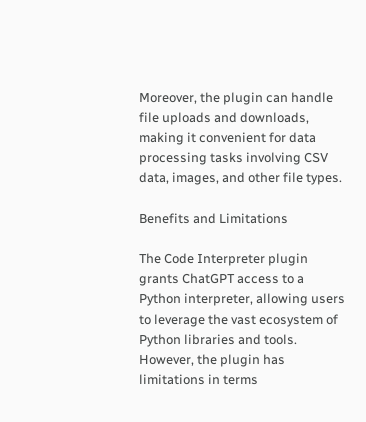Moreover, the plugin can handle file uploads and downloads, making it convenient for data processing tasks involving CSV data, images, and other file types.

Benefits and Limitations

The Code Interpreter plugin grants ChatGPT access to a Python interpreter, allowing users to leverage the vast ecosystem of Python libraries and tools. However, the plugin has limitations in terms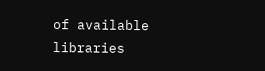of available libraries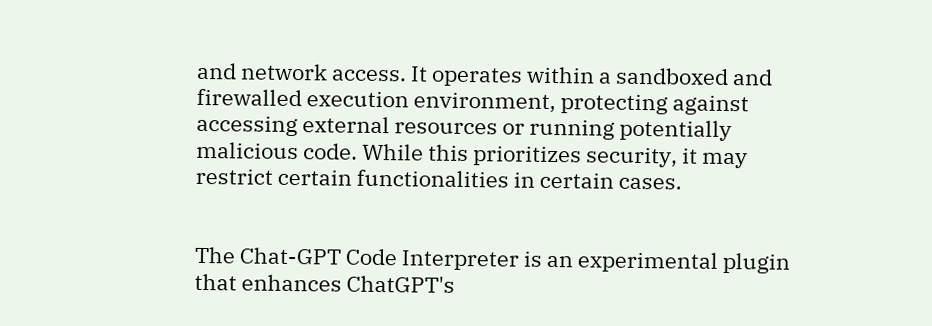and network access. It operates within a sandboxed and firewalled execution environment, protecting against accessing external resources or running potentially malicious code. While this prioritizes security, it may restrict certain functionalities in certain cases.


The Chat-GPT Code Interpreter is an experimental plugin that enhances ChatGPT's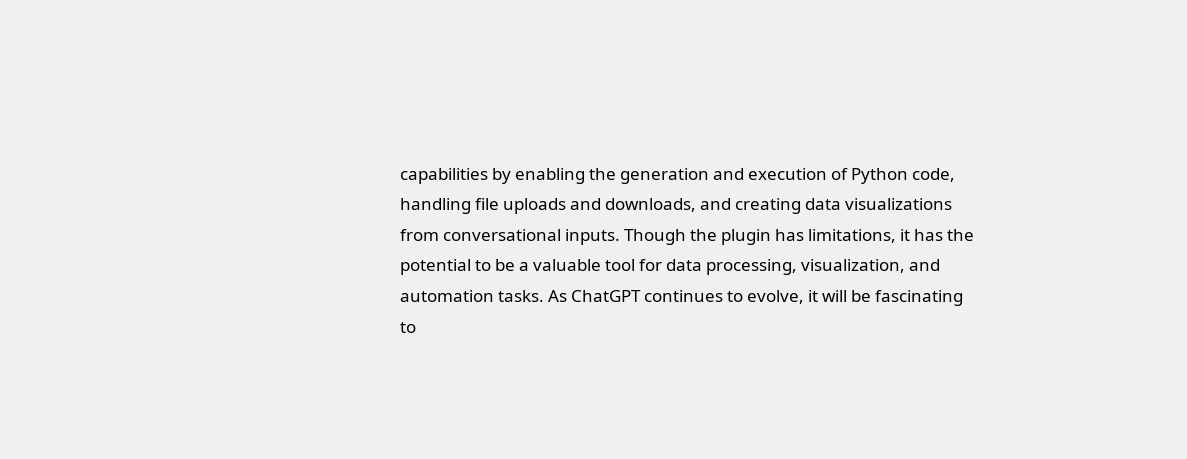capabilities by enabling the generation and execution of Python code, handling file uploads and downloads, and creating data visualizations from conversational inputs. Though the plugin has limitations, it has the potential to be a valuable tool for data processing, visualization, and automation tasks. As ChatGPT continues to evolve, it will be fascinating to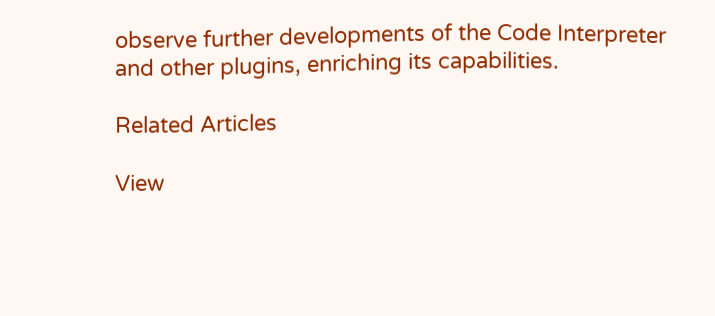observe further developments of the Code Interpreter and other plugins, enriching its capabilities.

Related Articles

View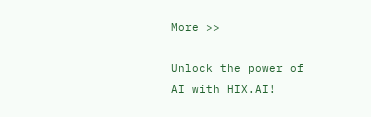More >>

Unlock the power of AI with HIX.AI!